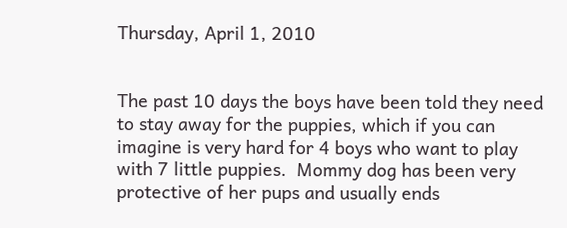Thursday, April 1, 2010


The past 10 days the boys have been told they need to stay away for the puppies, which if you can imagine is very hard for 4 boys who want to play with 7 little puppies.  Mommy dog has been very protective of her pups and usually ends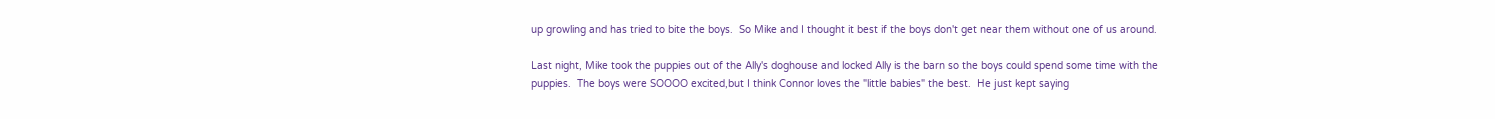up growling and has tried to bite the boys.  So Mike and I thought it best if the boys don't get near them without one of us around.

Last night, Mike took the puppies out of the Ally's doghouse and locked Ally is the barn so the boys could spend some time with the puppies.  The boys were SOOOO excited,but I think Connor loves the "little babies" the best.  He just kept saying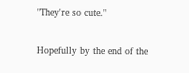"They're so cute."

Hopefully by the end of the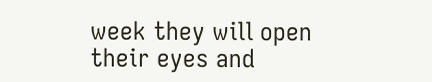week they will open their eyes and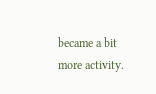became a bit more activity.